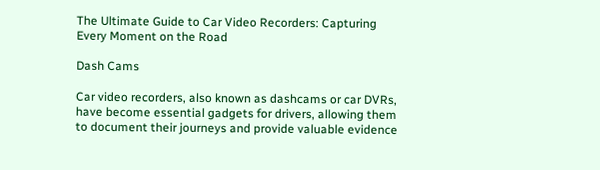The Ultimate Guide to Car Video Recorders: Capturing Every Moment on the Road

Dash Cams

Car video recorders, also known as dashcams or car DVRs, have become essential gadgets for drivers, allowing them to document their journeys and provide valuable evidence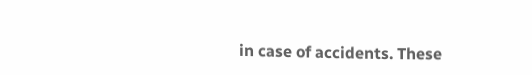in case of accidents. These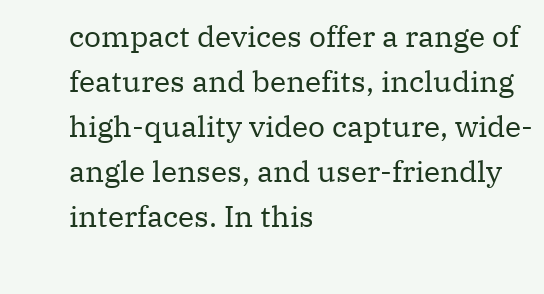compact devices offer a range of features and benefits, including high-quality video capture, wide-angle lenses, and user-friendly interfaces. In this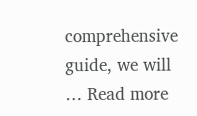comprehensive guide, we will … Read more